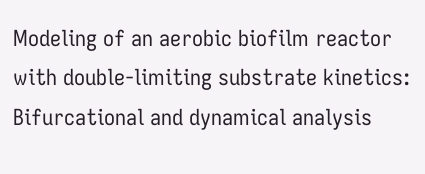Modeling of an aerobic biofilm reactor with double-limiting substrate kinetics: Bifurcational and dynamical analysis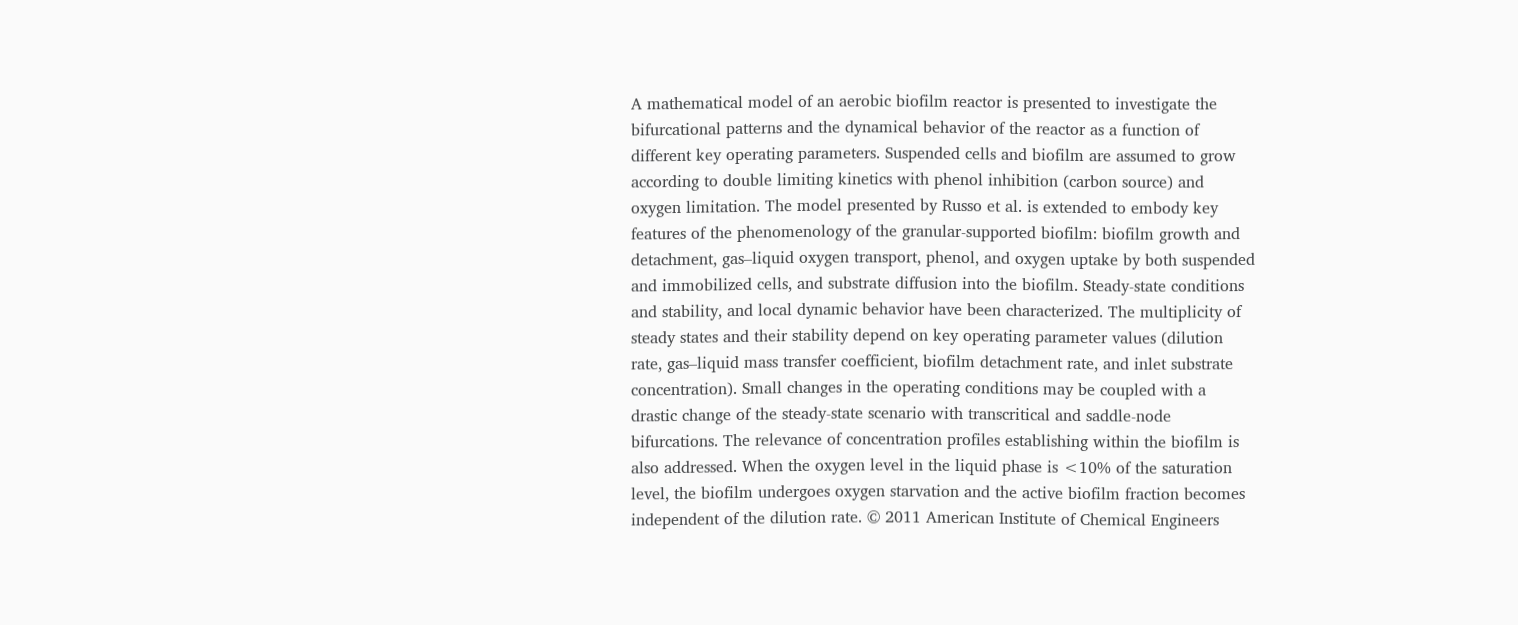A mathematical model of an aerobic biofilm reactor is presented to investigate the bifurcational patterns and the dynamical behavior of the reactor as a function of different key operating parameters. Suspended cells and biofilm are assumed to grow according to double limiting kinetics with phenol inhibition (carbon source) and oxygen limitation. The model presented by Russo et al. is extended to embody key features of the phenomenology of the granular-supported biofilm: biofilm growth and detachment, gas–liquid oxygen transport, phenol, and oxygen uptake by both suspended and immobilized cells, and substrate diffusion into the biofilm. Steady-state conditions and stability, and local dynamic behavior have been characterized. The multiplicity of steady states and their stability depend on key operating parameter values (dilution rate, gas–liquid mass transfer coefficient, biofilm detachment rate, and inlet substrate concentration). Small changes in the operating conditions may be coupled with a drastic change of the steady-state scenario with transcritical and saddle-node bifurcations. The relevance of concentration profiles establishing within the biofilm is also addressed. When the oxygen level in the liquid phase is <10% of the saturation level, the biofilm undergoes oxygen starvation and the active biofilm fraction becomes independent of the dilution rate. © 2011 American Institute of Chemical Engineers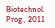Biotechnol. Prog., 2011